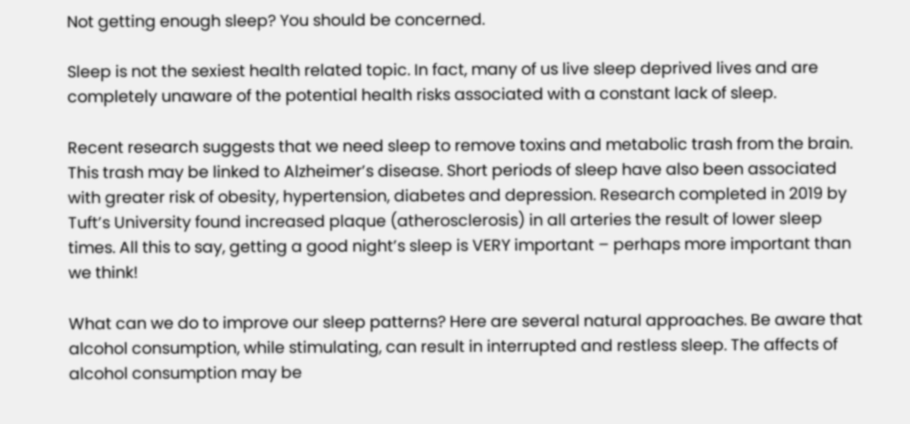Not getting enough sleep? You should be concerned.

Sleep is not the sexiest health related topic. In fact, many of us live sleep deprived lives and are completely unaware of the potential health risks associated with a constant lack of sleep.

Recent research suggests that we need sleep to remove toxins and metabolic trash from the brain. This trash may be linked to Alzheimer’s disease. Short periods of sleep have also been associated with greater risk of obesity, hypertension, diabetes and depression. Research completed in 2019 by Tuft’s University found increased plaque (atherosclerosis) in all arteries the result of lower sleep times. All this to say, getting a good night’s sleep is VERY important – perhaps more important than we think!

What can we do to improve our sleep patterns? Here are several natural approaches. Be aware that alcohol consumption, while stimulating, can result in interrupted and restless sleep. The affects of alcohol consumption may be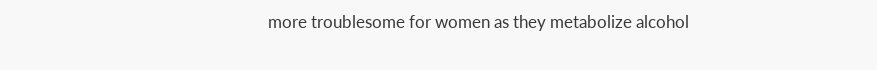more troublesome for women as they metabolize alcohol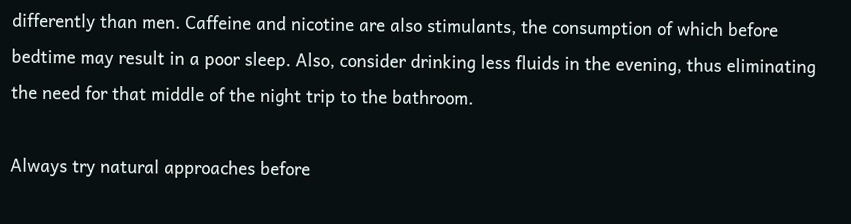differently than men. Caffeine and nicotine are also stimulants, the consumption of which before bedtime may result in a poor sleep. Also, consider drinking less fluids in the evening, thus eliminating the need for that middle of the night trip to the bathroom.

Always try natural approaches before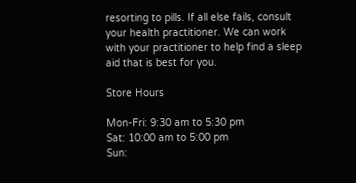resorting to pills. If all else fails, consult your health practitioner. We can work with your practitioner to help find a sleep aid that is best for you.

Store Hours

Mon-Fri: 9:30 am to 5:30 pm
Sat: 10:00 am to 5:00 pm
Sun: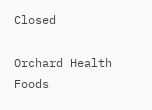Closed

Orchard Health Foods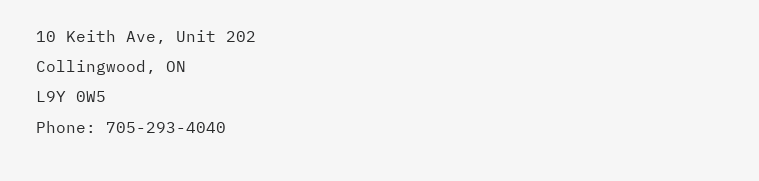10 Keith Ave, Unit 202
Collingwood, ON
L9Y 0W5
Phone: 705-293-4040